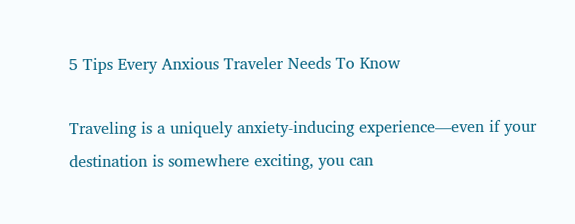5 Tips Every Anxious Traveler Needs To Know

Traveling is a uniquely anxiety-inducing experience—even if your destination is somewhere exciting, you can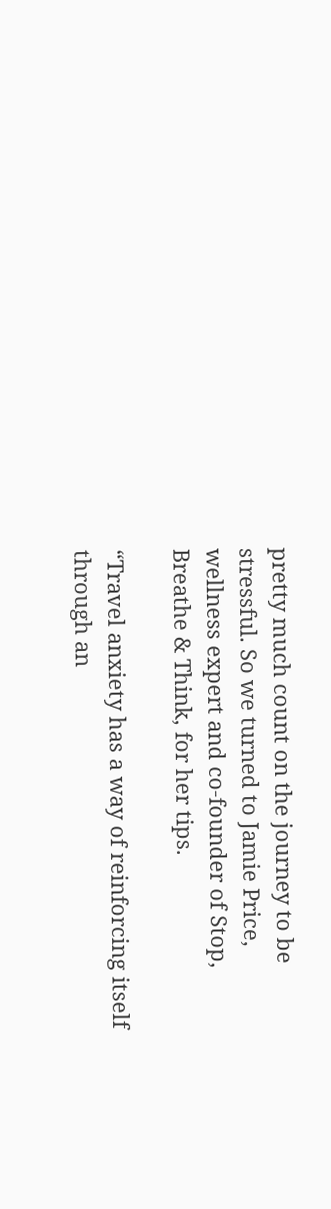pretty much count on the journey to be stressful. So we turned to Jamie Price, wellness expert and co-founder of Stop, Breathe & Think, for her tips.

“Travel anxiety has a way of reinforcing itself through an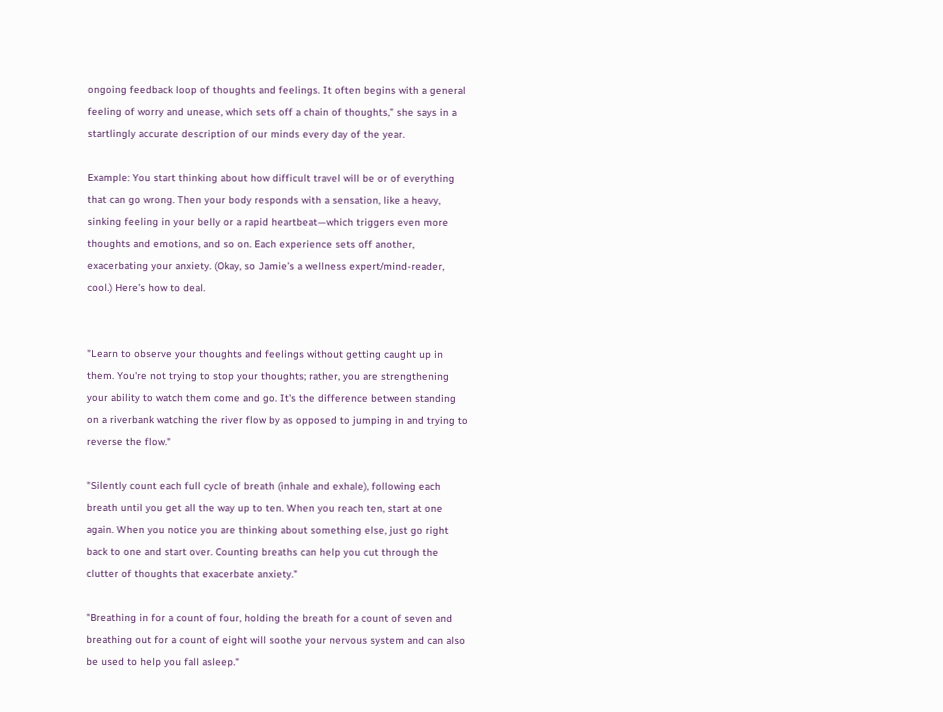ongoing feedback loop of thoughts and feelings. It often begins with a general feeling of worry and unease, which sets off a chain of thoughts,” she says in a startlingly accurate description of our minds every day of the year.

Example: You start thinking about how difficult travel will be or of everything that can go wrong. Then your body responds with a sensation, like a heavy, sinking feeling in your belly or a rapid heartbeat—which triggers even more thoughts and emotions, and so on. Each experience sets off another, exacerbating your anxiety. (Okay, so Jamie’s a wellness expert/mind-reader, cool.) Here’s how to deal.


"Learn to observe your thoughts and feelings without getting caught up in them. You're not trying to stop your thoughts; rather, you are strengthening your ability to watch them come and go. It's the difference between standing on a riverbank watching the river flow by as opposed to jumping in and trying to reverse the flow."

"Silently count each full cycle of breath (inhale and exhale), following each breath until you get all the way up to ten. When you reach ten, start at one again. When you notice you are thinking about something else, just go right back to one and start over. Counting breaths can help you cut through the clutter of thoughts that exacerbate anxiety."

"Breathing in for a count of four, holding the breath for a count of seven and breathing out for a count of eight will soothe your nervous system and can also be used to help you fall asleep."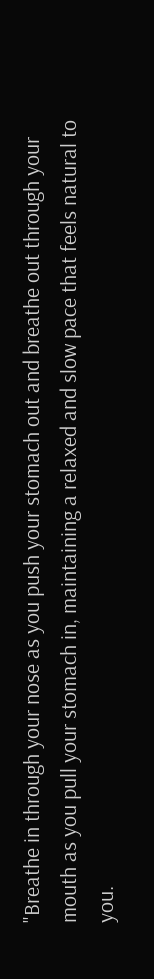"Breathe in through your nose as you push your stomach out and breathe out through your mouth as you pull your stomach in, maintaining a relaxed and slow pace that feels natural to you.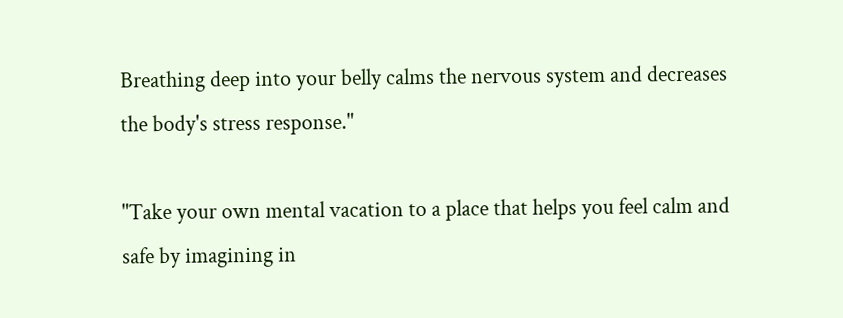Breathing deep into your belly calms the nervous system and decreases the body's stress response."

"Take your own mental vacation to a place that helps you feel calm and safe by imagining in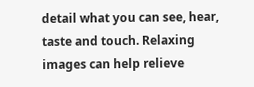detail what you can see, hear, taste and touch. Relaxing images can help relieve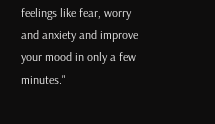feelings like fear, worry and anxiety and improve your mood in only a few minutes."